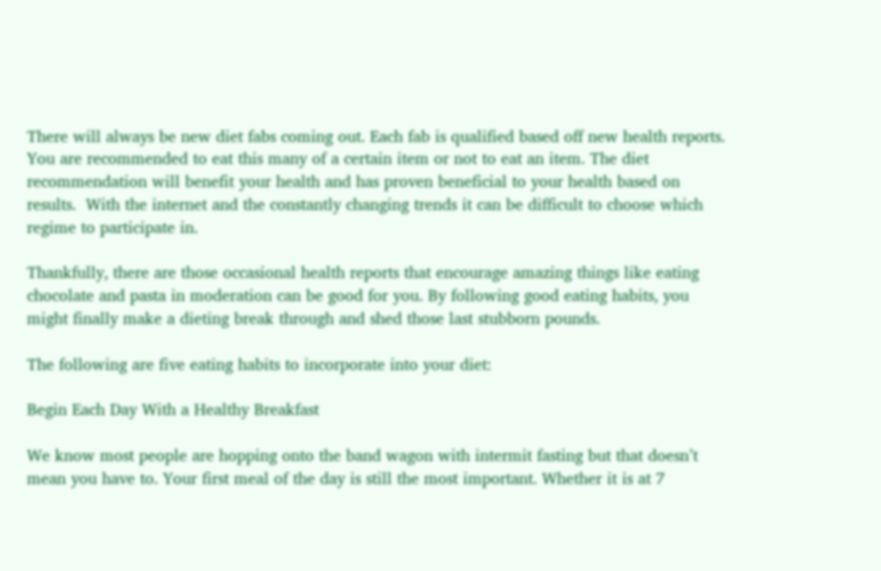There will always be new diet fabs coming out. Each fab is qualified based off new health reports. You are recommended to eat this many of a certain item or not to eat an item. The diet recommendation will benefit your health and has proven beneficial to your health based on results.  With the internet and the constantly changing trends it can be difficult to choose which regime to participate in.

Thankfully, there are those occasional health reports that encourage amazing things like eating chocolate and pasta in moderation can be good for you. By following good eating habits, you might finally make a dieting break through and shed those last stubborn pounds.

The following are five eating habits to incorporate into your diet:

Begin Each Day With a Healthy Breakfast

We know most people are hopping onto the band wagon with intermit fasting but that doesn’t mean you have to. Your first meal of the day is still the most important. Whether it is at 7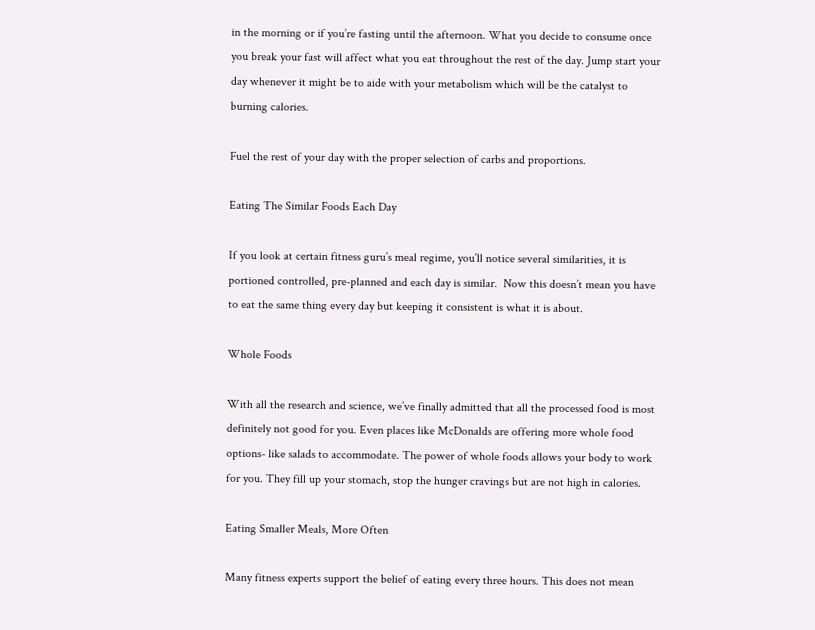in the morning or if you’re fasting until the afternoon. What you decide to consume once you break your fast will affect what you eat throughout the rest of the day. Jump start your day whenever it might be to aide with your metabolism which will be the catalyst to burning calories.

Fuel the rest of your day with the proper selection of carbs and proportions.

Eating The Similar Foods Each Day

If you look at certain fitness guru’s meal regime, you’ll notice several similarities, it is portioned controlled, pre-planned and each day is similar.  Now this doesn’t mean you have to eat the same thing every day but keeping it consistent is what it is about.

Whole Foods

With all the research and science, we’ve finally admitted that all the processed food is most definitely not good for you. Even places like McDonalds are offering more whole food options- like salads to accommodate. The power of whole foods allows your body to work for you. They fill up your stomach, stop the hunger cravings but are not high in calories.

Eating Smaller Meals, More Often

Many fitness experts support the belief of eating every three hours. This does not mean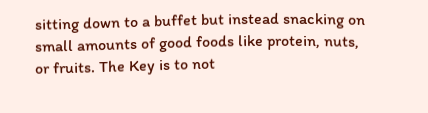sitting down to a buffet but instead snacking on small amounts of good foods like protein, nuts, or fruits. The Key is to not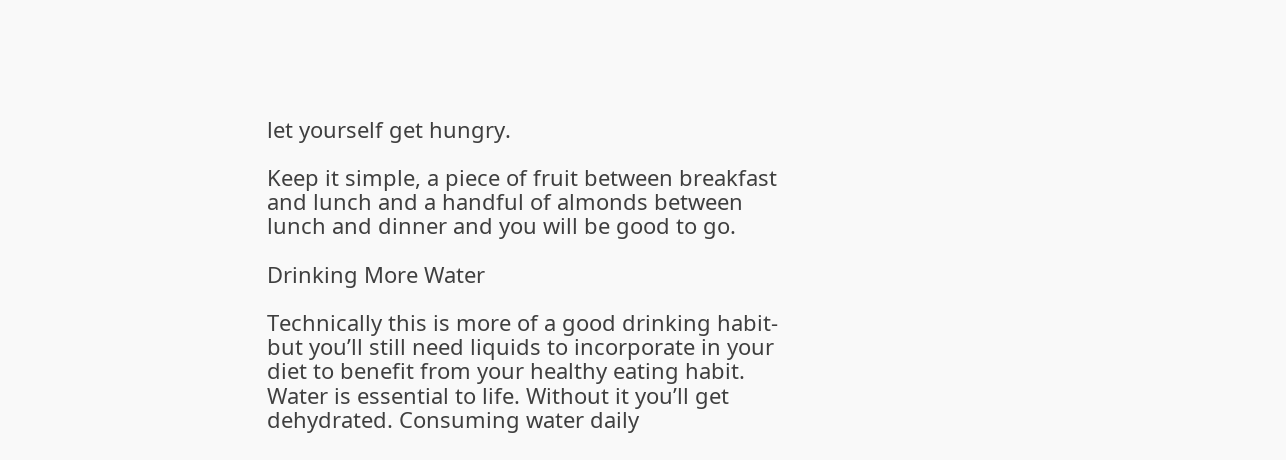let yourself get hungry.

Keep it simple, a piece of fruit between breakfast and lunch and a handful of almonds between lunch and dinner and you will be good to go.

Drinking More Water

Technically this is more of a good drinking habit- but you’ll still need liquids to incorporate in your diet to benefit from your healthy eating habit. Water is essential to life. Without it you’ll get dehydrated. Consuming water daily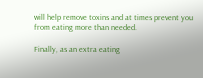will help remove toxins and at times prevent you from eating more than needed.

Finally, as an extra eating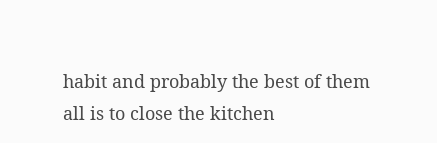habit and probably the best of them all is to close the kitchen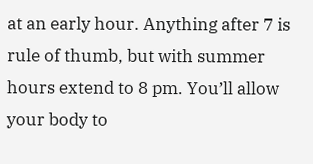at an early hour. Anything after 7 is rule of thumb, but with summer hours extend to 8 pm. You’ll allow your body to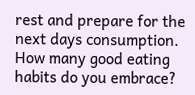rest and prepare for the next days consumption. How many good eating habits do you embrace?